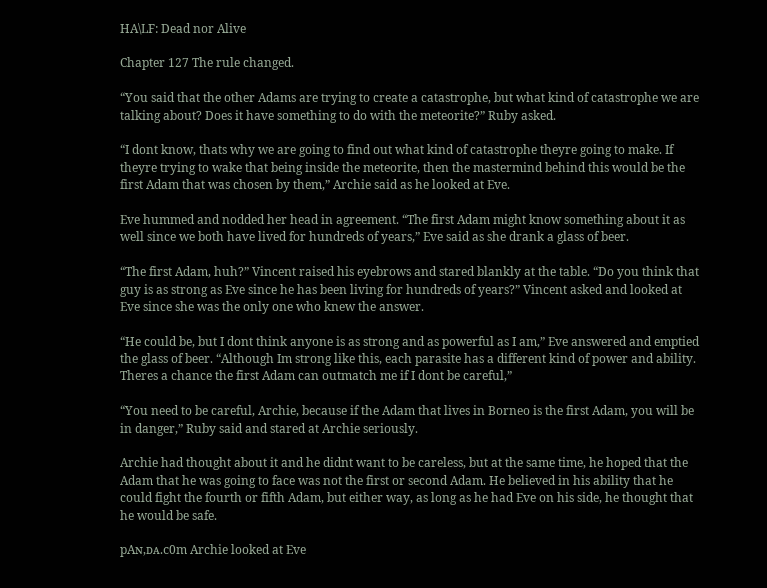HA\LF: Dead nor Alive

Chapter 127 The rule changed.

“You said that the other Adams are trying to create a catastrophe, but what kind of catastrophe we are talking about? Does it have something to do with the meteorite?” Ruby asked.

“I dont know, thats why we are going to find out what kind of catastrophe theyre going to make. If theyre trying to wake that being inside the meteorite, then the mastermind behind this would be the first Adam that was chosen by them,” Archie said as he looked at Eve.

Eve hummed and nodded her head in agreement. “The first Adam might know something about it as well since we both have lived for hundreds of years,” Eve said as she drank a glass of beer.

“The first Adam, huh?” Vincent raised his eyebrows and stared blankly at the table. “Do you think that guy is as strong as Eve since he has been living for hundreds of years?” Vincent asked and looked at Eve since she was the only one who knew the answer.

“He could be, but I dont think anyone is as strong and as powerful as I am,” Eve answered and emptied the glass of beer. “Although Im strong like this, each parasite has a different kind of power and ability. Theres a chance the first Adam can outmatch me if I dont be careful,”

“You need to be careful, Archie, because if the Adam that lives in Borneo is the first Adam, you will be in danger,” Ruby said and stared at Archie seriously.

Archie had thought about it and he didnt want to be careless, but at the same time, he hoped that the Adam that he was going to face was not the first or second Adam. He believed in his ability that he could fight the fourth or fifth Adam, but either way, as long as he had Eve on his side, he thought that he would be safe.

pAɴ,ᴅᴀ.ᴄ0m Archie looked at Eve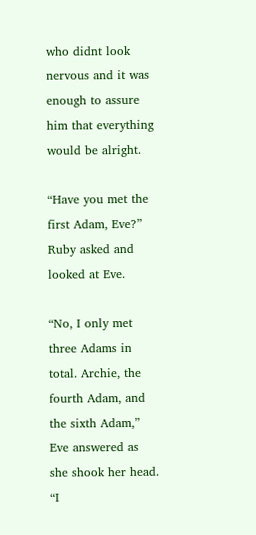who didnt look nervous and it was enough to assure him that everything would be alright.

“Have you met the first Adam, Eve?” Ruby asked and looked at Eve.

“No, I only met three Adams in total. Archie, the fourth Adam, and the sixth Adam,” Eve answered as she shook her head. “I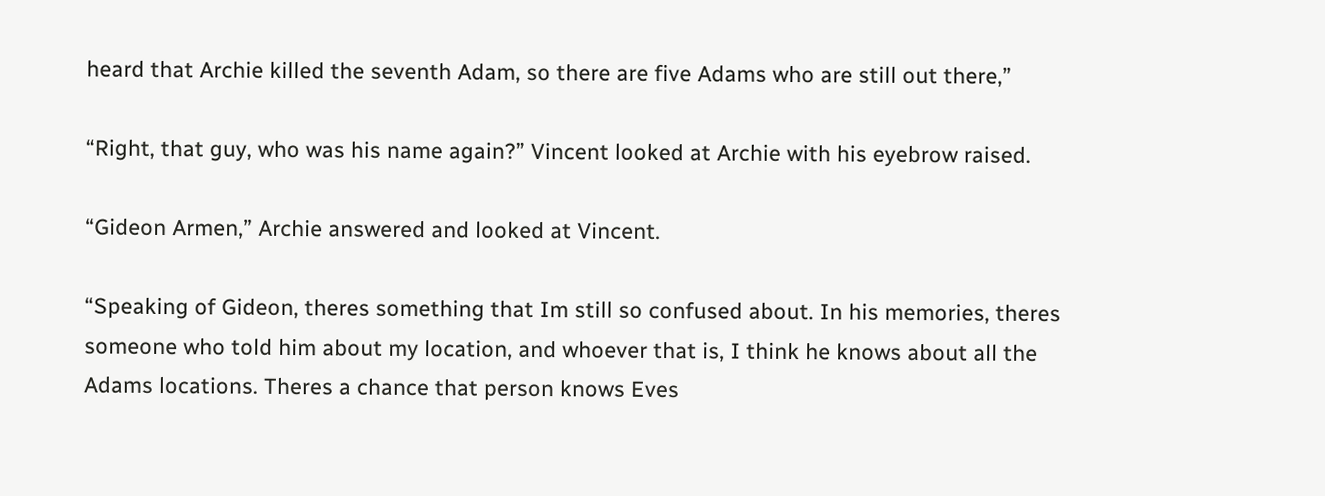heard that Archie killed the seventh Adam, so there are five Adams who are still out there,”

“Right, that guy, who was his name again?” Vincent looked at Archie with his eyebrow raised.

“Gideon Armen,” Archie answered and looked at Vincent.

“Speaking of Gideon, theres something that Im still so confused about. In his memories, theres someone who told him about my location, and whoever that is, I think he knows about all the Adams locations. Theres a chance that person knows Eves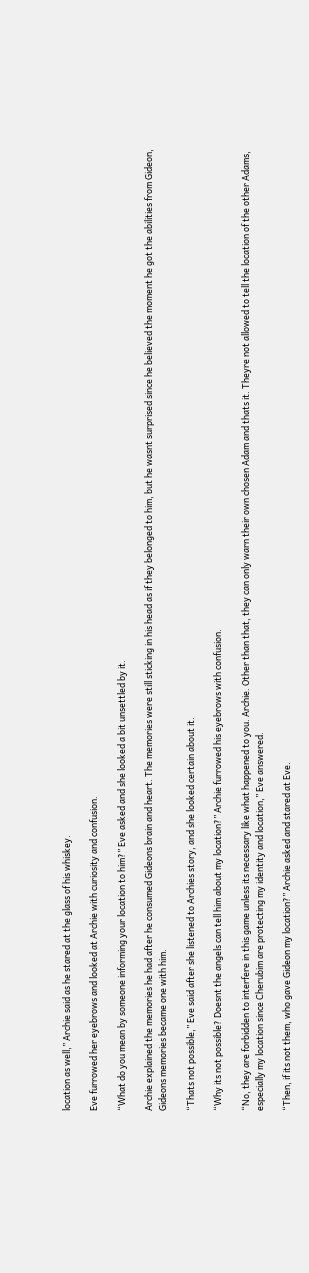location as well,” Archie said as he stared at the glass of his whiskey.

Eve furrowed her eyebrows and looked at Archie with curiosity and confusion.

“What do you mean by someone informing your location to him?” Eve asked and she looked a bit unsettled by it.

Archie explained the memories he had after he consumed Gideons brain and heart. The memories were still sticking in his head as if they belonged to him, but he wasnt surprised since he believed the moment he got the abilities from Gideon, Gideons memories became one with him.

“Thats not possible,” Eve said after she listened to Archies story, and she looked certain about it.

“Why its not possible? Doesnt the angels can tell him about my location?” Archie furrowed his eyebrows with confusion.

“No, they are forbidden to interfere in this game unless its necessary like what happened to you. Archie. Other than that, they can only warn their own chosen Adam and thats it. Theyre not allowed to tell the location of the other Adams, especially my location since Cherubim are protecting my identity and location,” Eve answered.

“Then, if its not them, who gave Gideon my location?” Archie asked and stared at Eve.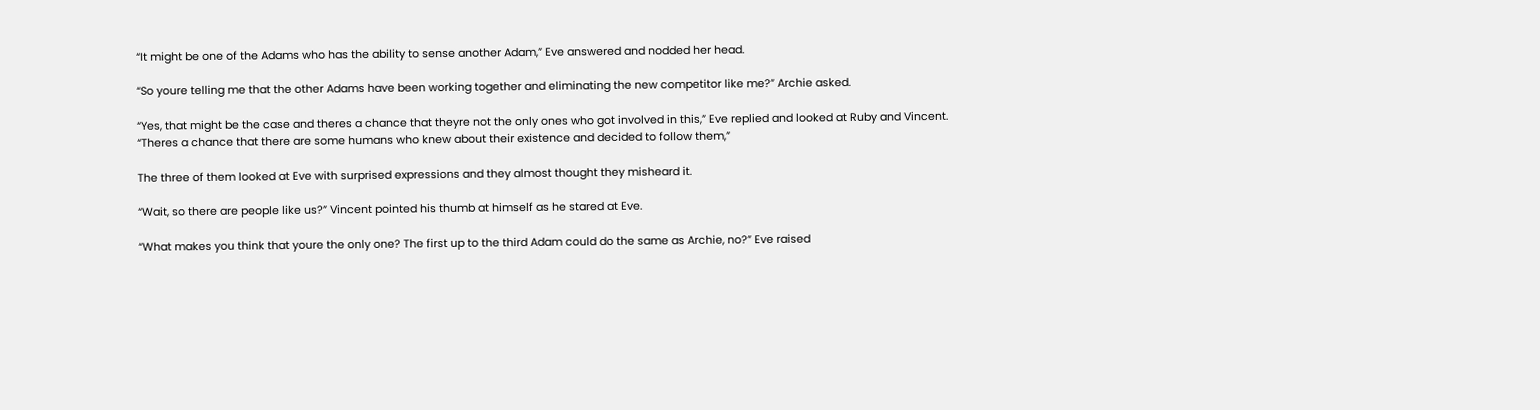“It might be one of the Adams who has the ability to sense another Adam,” Eve answered and nodded her head.

“So youre telling me that the other Adams have been working together and eliminating the new competitor like me?” Archie asked.

“Yes, that might be the case and theres a chance that theyre not the only ones who got involved in this,” Eve replied and looked at Ruby and Vincent. “Theres a chance that there are some humans who knew about their existence and decided to follow them,”

The three of them looked at Eve with surprised expressions and they almost thought they misheard it.

“Wait, so there are people like us?” Vincent pointed his thumb at himself as he stared at Eve.

“What makes you think that youre the only one? The first up to the third Adam could do the same as Archie, no?” Eve raised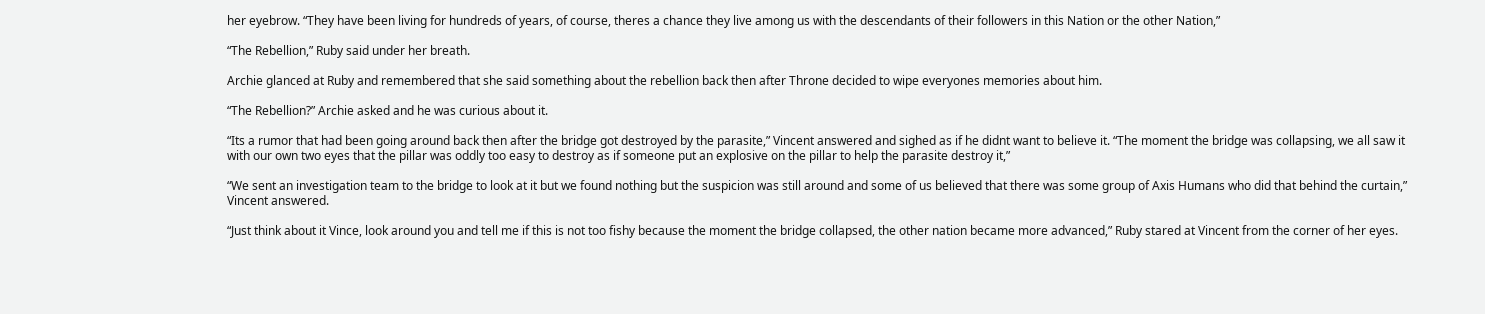her eyebrow. “They have been living for hundreds of years, of course, theres a chance they live among us with the descendants of their followers in this Nation or the other Nation,”

“The Rebellion,” Ruby said under her breath.

Archie glanced at Ruby and remembered that she said something about the rebellion back then after Throne decided to wipe everyones memories about him.

“The Rebellion?” Archie asked and he was curious about it.

“Its a rumor that had been going around back then after the bridge got destroyed by the parasite,” Vincent answered and sighed as if he didnt want to believe it. “The moment the bridge was collapsing, we all saw it with our own two eyes that the pillar was oddly too easy to destroy as if someone put an explosive on the pillar to help the parasite destroy it,”

“We sent an investigation team to the bridge to look at it but we found nothing but the suspicion was still around and some of us believed that there was some group of Axis Humans who did that behind the curtain,” Vincent answered.

“Just think about it Vince, look around you and tell me if this is not too fishy because the moment the bridge collapsed, the other nation became more advanced,” Ruby stared at Vincent from the corner of her eyes.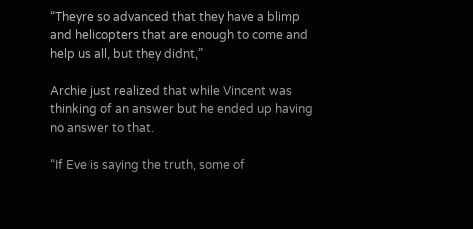“Theyre so advanced that they have a blimp and helicopters that are enough to come and help us all, but they didnt,”

Archie just realized that while Vincent was thinking of an answer but he ended up having no answer to that.

“If Eve is saying the truth, some of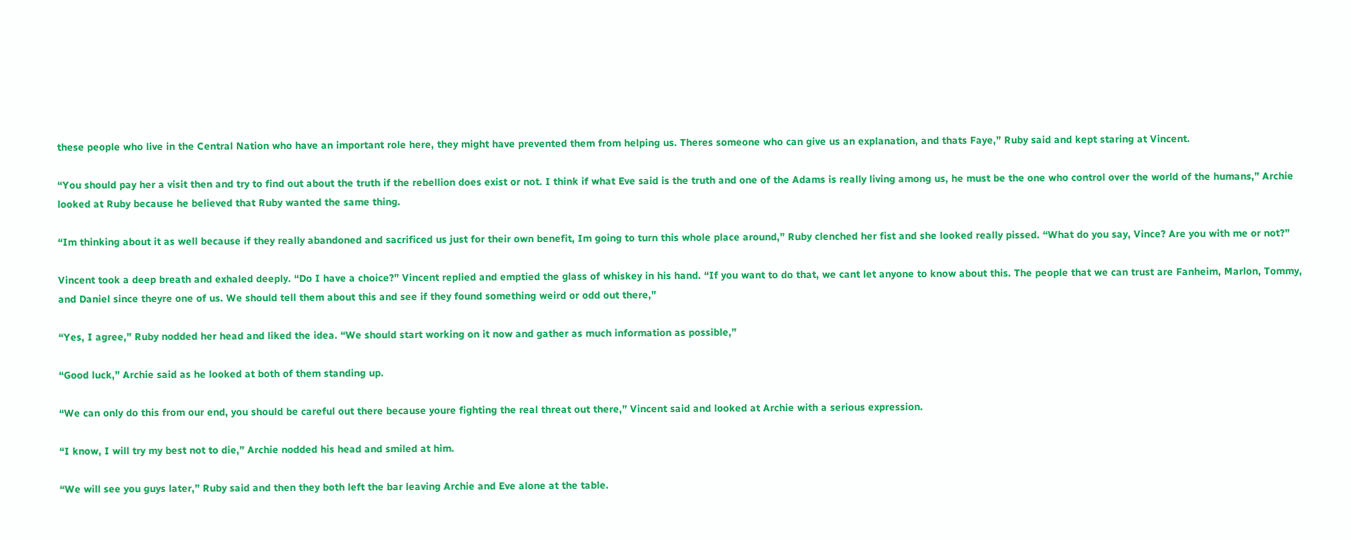these people who live in the Central Nation who have an important role here, they might have prevented them from helping us. Theres someone who can give us an explanation, and thats Faye,” Ruby said and kept staring at Vincent.

“You should pay her a visit then and try to find out about the truth if the rebellion does exist or not. I think if what Eve said is the truth and one of the Adams is really living among us, he must be the one who control over the world of the humans,” Archie looked at Ruby because he believed that Ruby wanted the same thing.

“Im thinking about it as well because if they really abandoned and sacrificed us just for their own benefit, Im going to turn this whole place around,” Ruby clenched her fist and she looked really pissed. “What do you say, Vince? Are you with me or not?”

Vincent took a deep breath and exhaled deeply. “Do I have a choice?” Vincent replied and emptied the glass of whiskey in his hand. “If you want to do that, we cant let anyone to know about this. The people that we can trust are Fanheim, Marlon, Tommy, and Daniel since theyre one of us. We should tell them about this and see if they found something weird or odd out there,”

“Yes, I agree,” Ruby nodded her head and liked the idea. “We should start working on it now and gather as much information as possible,”

“Good luck,” Archie said as he looked at both of them standing up.

“We can only do this from our end, you should be careful out there because youre fighting the real threat out there,” Vincent said and looked at Archie with a serious expression.

“I know, I will try my best not to die,” Archie nodded his head and smiled at him.

“We will see you guys later,” Ruby said and then they both left the bar leaving Archie and Eve alone at the table.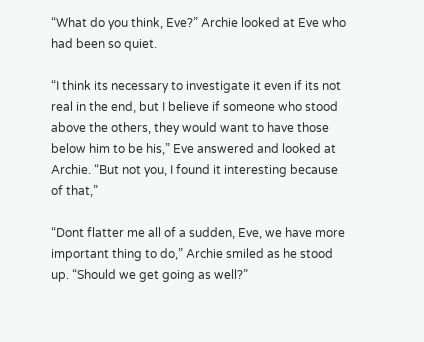“What do you think, Eve?” Archie looked at Eve who had been so quiet.

“I think its necessary to investigate it even if its not real in the end, but I believe if someone who stood above the others, they would want to have those below him to be his,” Eve answered and looked at Archie. “But not you, I found it interesting because of that,”

“Dont flatter me all of a sudden, Eve, we have more important thing to do,” Archie smiled as he stood up. “Should we get going as well?”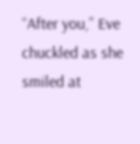“After you,” Eve chuckled as she smiled at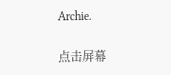Archie.

点击屏幕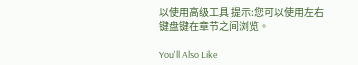以使用高级工具 提示:您可以使用左右键盘键在章节之间浏览。

You'll Also Like